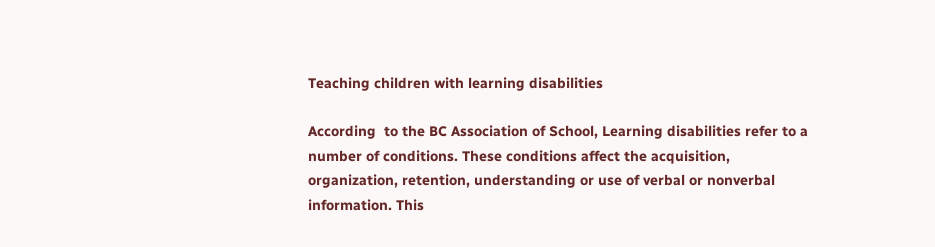Teaching children with learning disabilities

According  to the BC Association of School, Learning disabilities refer to a number of conditions. These conditions affect the acquisition, organization, retention, understanding or use of verbal or nonverbal information. This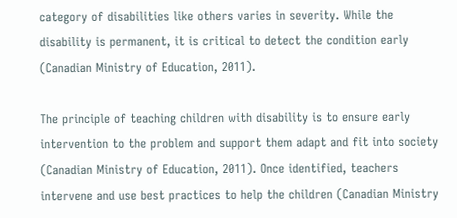category of disabilities like others varies in severity. While the disability is permanent, it is critical to detect the condition early (Canadian Ministry of Education, 2011).

The principle of teaching children with disability is to ensure early intervention to the problem and support them adapt and fit into society (Canadian Ministry of Education, 2011). Once identified, teachers intervene and use best practices to help the children (Canadian Ministry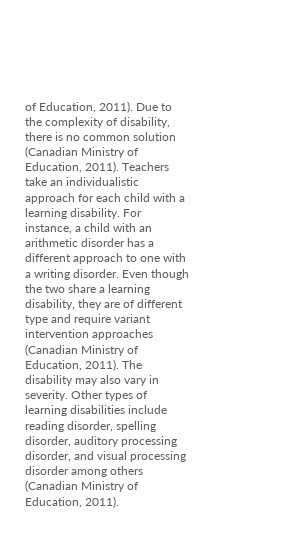of Education, 2011). Due to the complexity of disability, there is no common solution (Canadian Ministry of Education, 2011). Teachers take an individualistic approach for each child with a learning disability. For instance, a child with an arithmetic disorder has a different approach to one with a writing disorder. Even though the two share a learning disability, they are of different type and require variant intervention approaches (Canadian Ministry of Education, 2011). The disability may also vary in severity. Other types of learning disabilities include reading disorder, spelling disorder, auditory processing disorder, and visual processing disorder among others (Canadian Ministry of Education, 2011).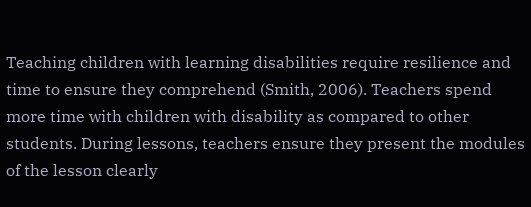Teaching children with learning disabilities require resilience and time to ensure they comprehend (Smith, 2006). Teachers spend more time with children with disability as compared to other students. During lessons, teachers ensure they present the modules of the lesson clearly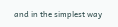and in the simplest way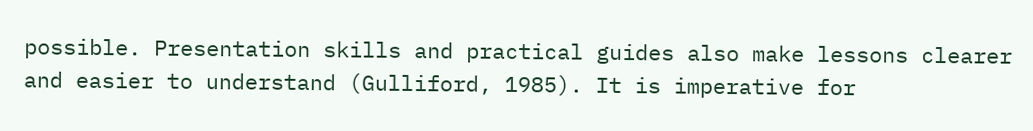possible. Presentation skills and practical guides also make lessons clearer and easier to understand (Gulliford, 1985). It is imperative for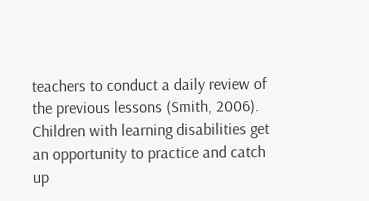teachers to conduct a daily review of the previous lessons (Smith, 2006). Children with learning disabilities get an opportunity to practice and catch up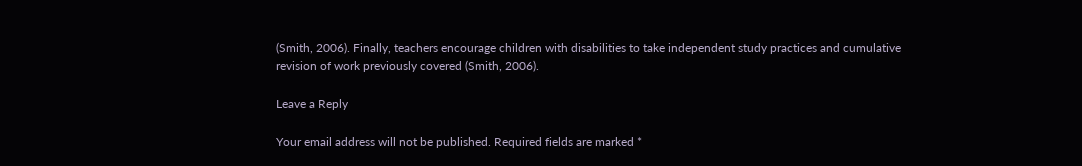(Smith, 2006). Finally, teachers encourage children with disabilities to take independent study practices and cumulative revision of work previously covered (Smith, 2006).

Leave a Reply

Your email address will not be published. Required fields are marked *